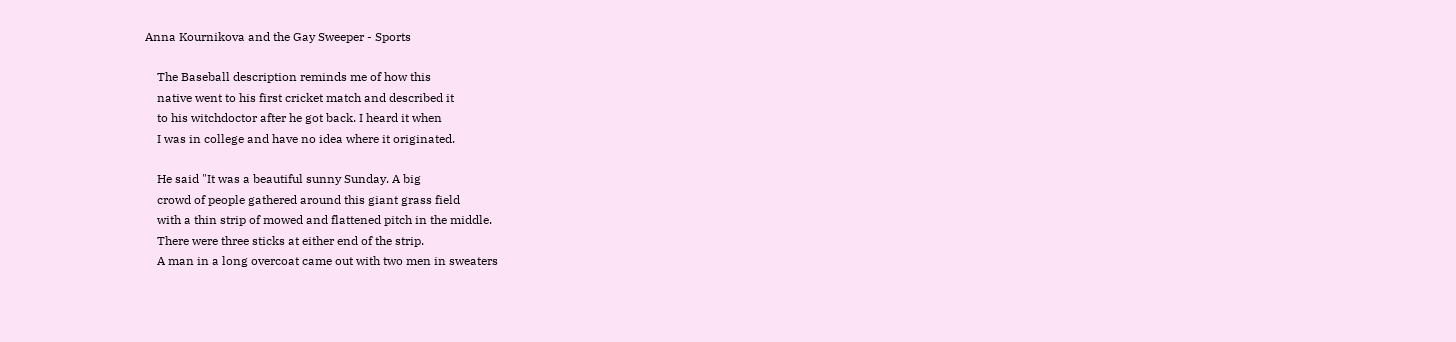Anna Kournikova and the Gay Sweeper - Sports

    The Baseball description reminds me of how this
    native went to his first cricket match and described it
    to his witchdoctor after he got back. I heard it when
    I was in college and have no idea where it originated.

    He said "It was a beautiful sunny Sunday. A big
    crowd of people gathered around this giant grass field
    with a thin strip of mowed and flattened pitch in the middle.
    There were three sticks at either end of the strip.
    A man in a long overcoat came out with two men in sweaters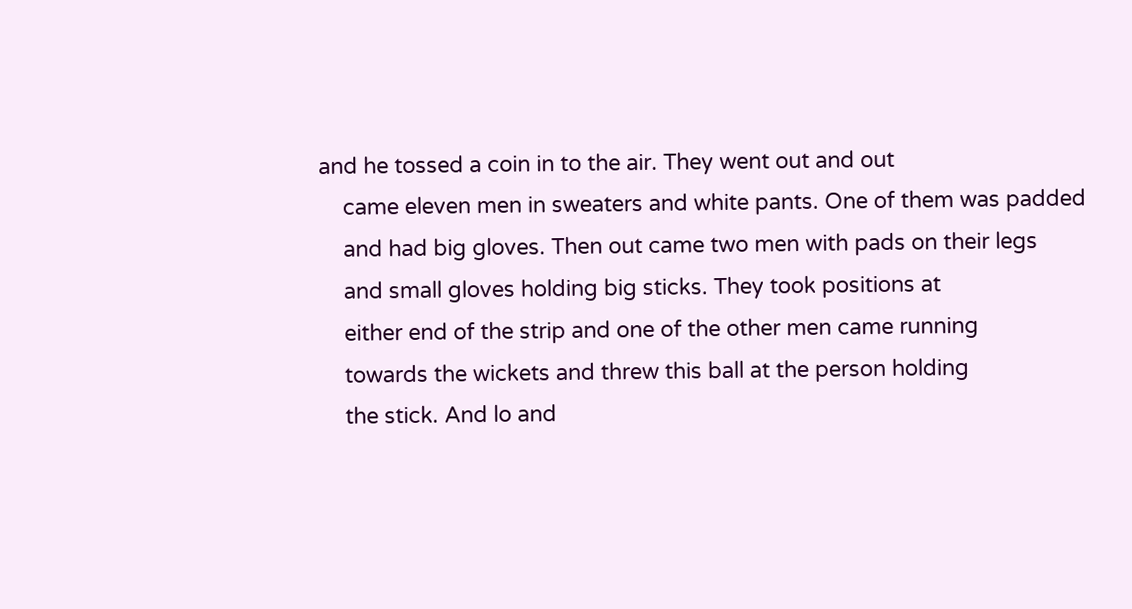and he tossed a coin in to the air. They went out and out
    came eleven men in sweaters and white pants. One of them was padded
    and had big gloves. Then out came two men with pads on their legs
    and small gloves holding big sticks. They took positions at
    either end of the strip and one of the other men came running
    towards the wickets and threw this ball at the person holding
    the stick. And lo and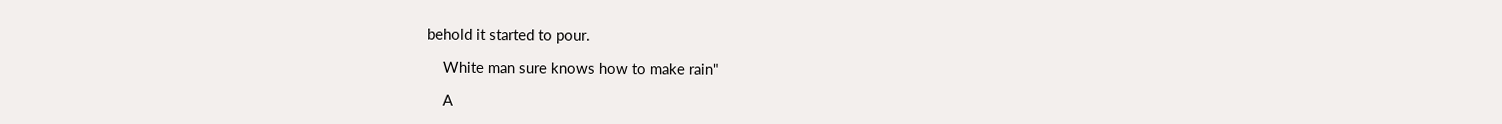behold it started to pour.

    White man sure knows how to make rain"

    A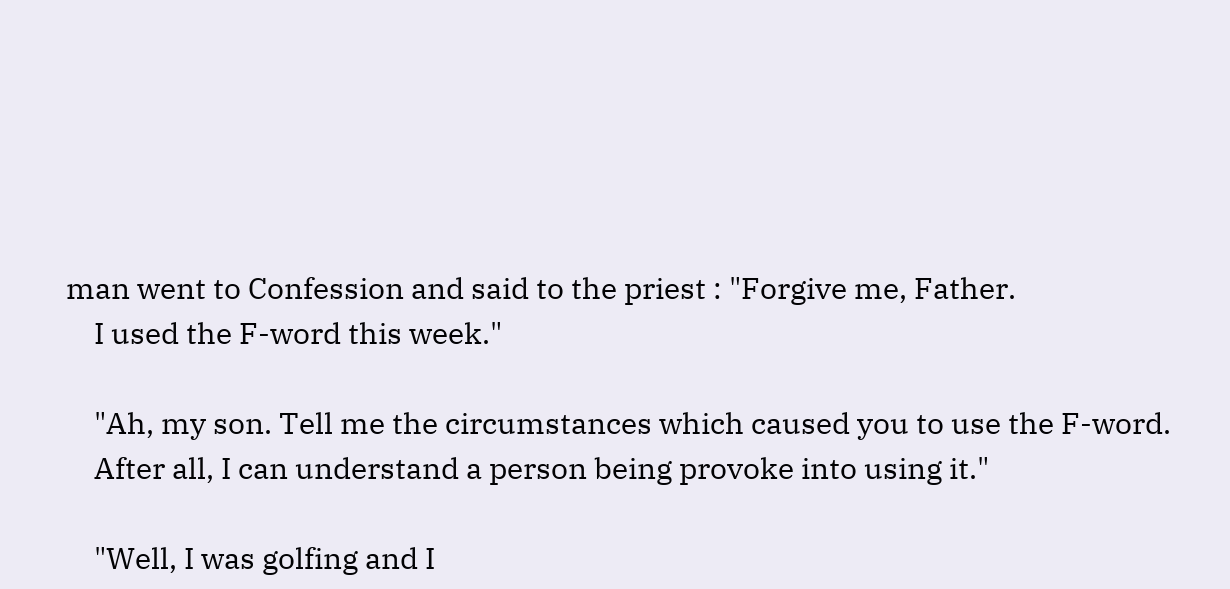man went to Confession and said to the priest : "Forgive me, Father.
    I used the F-word this week."

    "Ah, my son. Tell me the circumstances which caused you to use the F-word.
    After all, I can understand a person being provoke into using it."

    "Well, I was golfing and I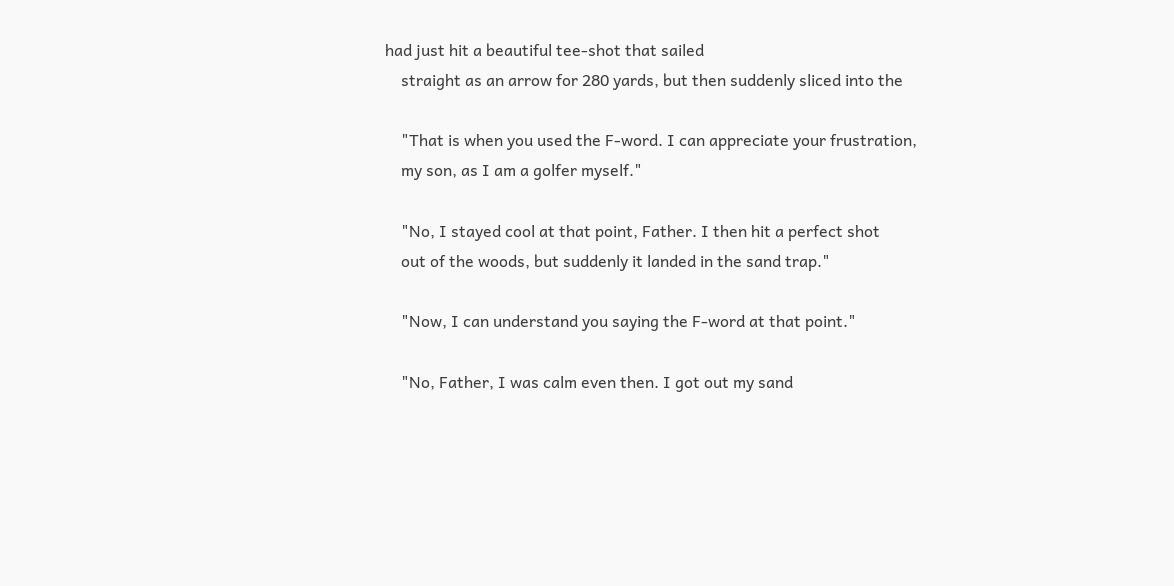had just hit a beautiful tee-shot that sailed
    straight as an arrow for 280 yards, but then suddenly sliced into the

    "That is when you used the F-word. I can appreciate your frustration,
    my son, as I am a golfer myself."

    "No, I stayed cool at that point, Father. I then hit a perfect shot
    out of the woods, but suddenly it landed in the sand trap."

    "Now, I can understand you saying the F-word at that point."

    "No, Father, I was calm even then. I got out my sand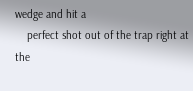wedge and hit a
    perfect shot out of the trap right at the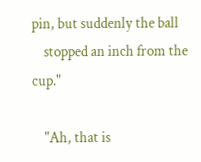pin, but suddenly the ball
    stopped an inch from the cup."

    "Ah, that is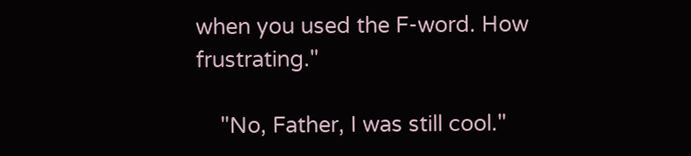when you used the F-word. How frustrating."

    "No, Father, I was still cool."